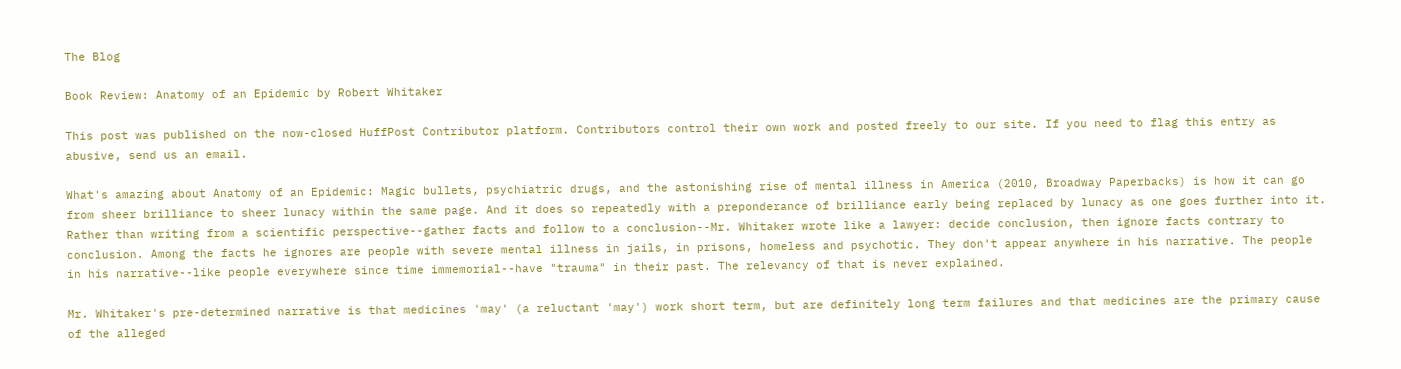The Blog

Book Review: Anatomy of an Epidemic by Robert Whitaker

This post was published on the now-closed HuffPost Contributor platform. Contributors control their own work and posted freely to our site. If you need to flag this entry as abusive, send us an email.

What's amazing about Anatomy of an Epidemic: Magic bullets, psychiatric drugs, and the astonishing rise of mental illness in America (2010, Broadway Paperbacks) is how it can go from sheer brilliance to sheer lunacy within the same page. And it does so repeatedly with a preponderance of brilliance early being replaced by lunacy as one goes further into it. Rather than writing from a scientific perspective--gather facts and follow to a conclusion--Mr. Whitaker wrote like a lawyer: decide conclusion, then ignore facts contrary to conclusion. Among the facts he ignores are people with severe mental illness in jails, in prisons, homeless and psychotic. They don't appear anywhere in his narrative. The people in his narrative--like people everywhere since time immemorial--have "trauma" in their past. The relevancy of that is never explained.

Mr. Whitaker's pre-determined narrative is that medicines 'may' (a reluctant 'may') work short term, but are definitely long term failures and that medicines are the primary cause of the alleged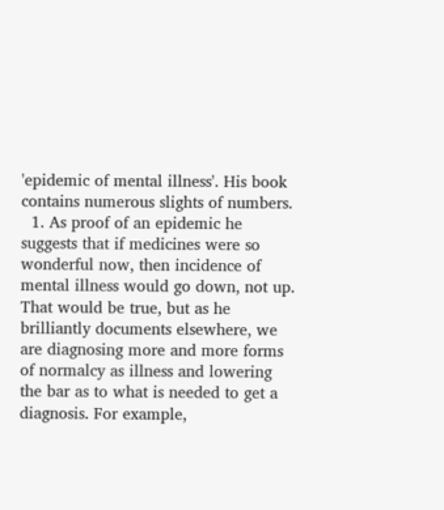'epidemic of mental illness'. His book contains numerous slights of numbers.
  1. As proof of an epidemic he suggests that if medicines were so wonderful now, then incidence of mental illness would go down, not up. That would be true, but as he brilliantly documents elsewhere, we are diagnosing more and more forms of normalcy as illness and lowering the bar as to what is needed to get a diagnosis. For example,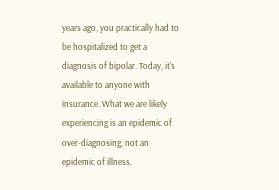years ago, you practically had to be hospitalized to get a diagnosis of bipolar. Today, it's available to anyone with insurance. What we are likely experiencing is an epidemic of over-diagnosing, not an epidemic of illness.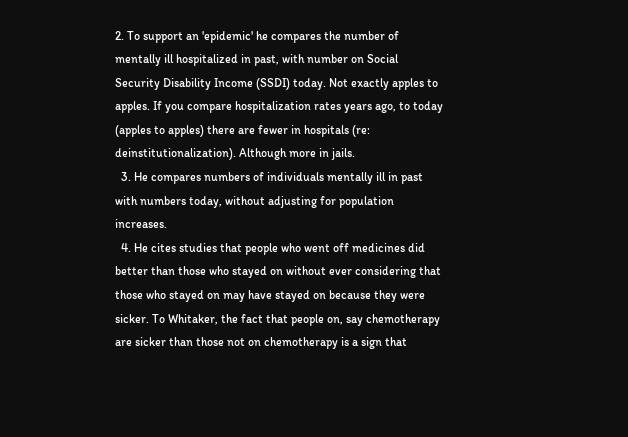2. To support an 'epidemic' he compares the number of mentally ill hospitalized in past, with number on Social Security Disability Income (SSDI) today. Not exactly apples to apples. If you compare hospitalization rates years ago, to today (apples to apples) there are fewer in hospitals (re: deinstitutionalization). Although more in jails.
  3. He compares numbers of individuals mentally ill in past with numbers today, without adjusting for population increases.
  4. He cites studies that people who went off medicines did better than those who stayed on without ever considering that those who stayed on may have stayed on because they were sicker. To Whitaker, the fact that people on, say chemotherapy are sicker than those not on chemotherapy is a sign that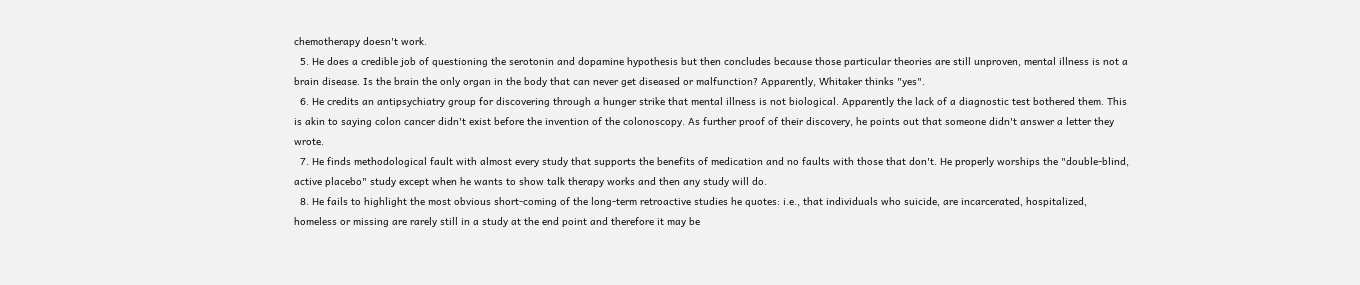chemotherapy doesn't work.
  5. He does a credible job of questioning the serotonin and dopamine hypothesis but then concludes because those particular theories are still unproven, mental illness is not a brain disease. Is the brain the only organ in the body that can never get diseased or malfunction? Apparently, Whitaker thinks "yes".
  6. He credits an antipsychiatry group for discovering through a hunger strike that mental illness is not biological. Apparently the lack of a diagnostic test bothered them. This is akin to saying colon cancer didn't exist before the invention of the colonoscopy. As further proof of their discovery, he points out that someone didn't answer a letter they wrote.
  7. He finds methodological fault with almost every study that supports the benefits of medication and no faults with those that don't. He properly worships the "double-blind, active placebo" study except when he wants to show talk therapy works and then any study will do.
  8. He fails to highlight the most obvious short-coming of the long-term retroactive studies he quotes: i.e., that individuals who suicide, are incarcerated, hospitalized, homeless or missing are rarely still in a study at the end point and therefore it may be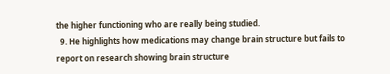the higher functioning who are really being studied.
  9. He highlights how medications may change brain structure but fails to report on research showing brain structure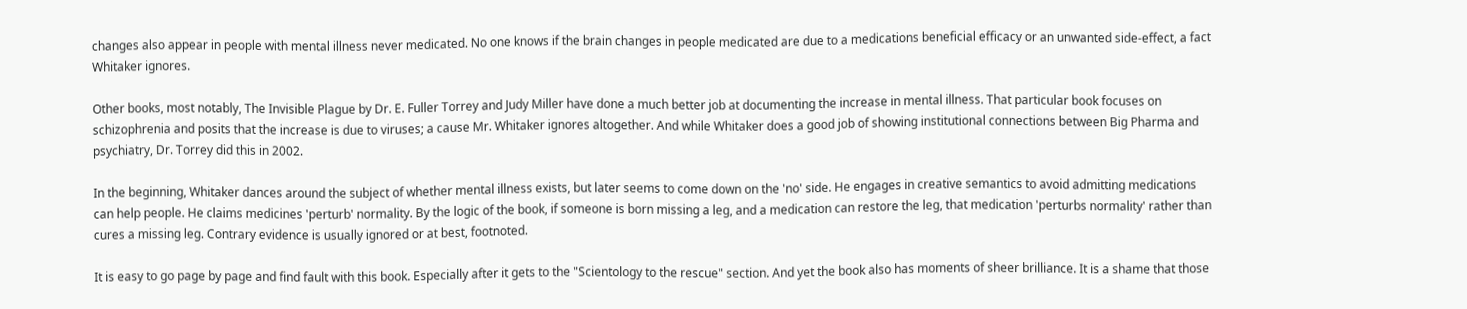changes also appear in people with mental illness never medicated. No one knows if the brain changes in people medicated are due to a medications beneficial efficacy or an unwanted side-effect, a fact Whitaker ignores.

Other books, most notably, The Invisible Plague by Dr. E. Fuller Torrey and Judy Miller have done a much better job at documenting the increase in mental illness. That particular book focuses on schizophrenia and posits that the increase is due to viruses; a cause Mr. Whitaker ignores altogether. And while Whitaker does a good job of showing institutional connections between Big Pharma and psychiatry, Dr. Torrey did this in 2002.

In the beginning, Whitaker dances around the subject of whether mental illness exists, but later seems to come down on the 'no' side. He engages in creative semantics to avoid admitting medications can help people. He claims medicines 'perturb' normality. By the logic of the book, if someone is born missing a leg, and a medication can restore the leg, that medication 'perturbs normality' rather than cures a missing leg. Contrary evidence is usually ignored or at best, footnoted.

It is easy to go page by page and find fault with this book. Especially after it gets to the "Scientology to the rescue" section. And yet the book also has moments of sheer brilliance. It is a shame that those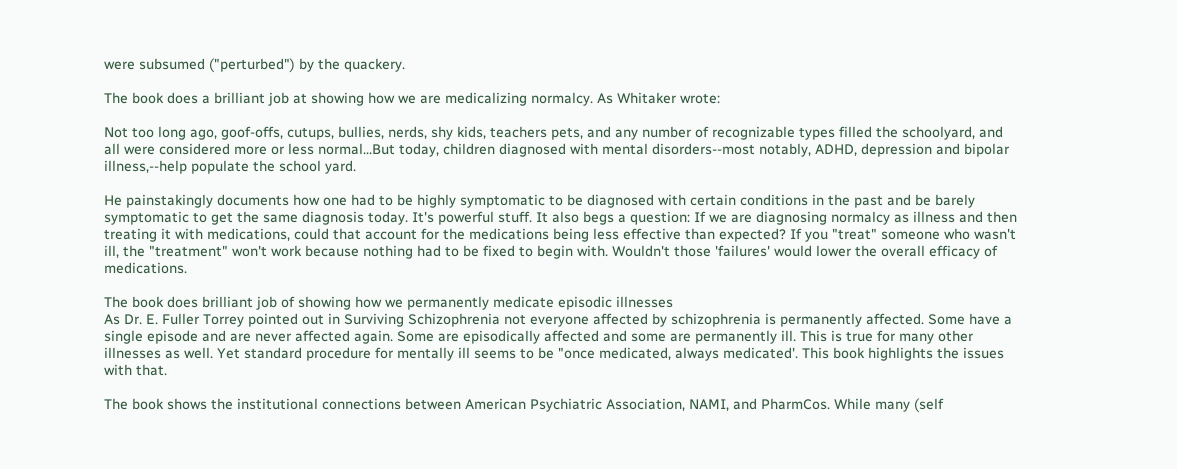were subsumed ("perturbed") by the quackery.

The book does a brilliant job at showing how we are medicalizing normalcy. As Whitaker wrote:

Not too long ago, goof-offs, cutups, bullies, nerds, shy kids, teachers pets, and any number of recognizable types filled the schoolyard, and all were considered more or less normal...But today, children diagnosed with mental disorders--most notably, ADHD, depression and bipolar illness,--help populate the school yard.

He painstakingly documents how one had to be highly symptomatic to be diagnosed with certain conditions in the past and be barely symptomatic to get the same diagnosis today. It's powerful stuff. It also begs a question: If we are diagnosing normalcy as illness and then treating it with medications, could that account for the medications being less effective than expected? If you "treat" someone who wasn't ill, the "treatment" won't work because nothing had to be fixed to begin with. Wouldn't those 'failures' would lower the overall efficacy of medications.

The book does brilliant job of showing how we permanently medicate episodic illnesses
As Dr. E. Fuller Torrey pointed out in Surviving Schizophrenia not everyone affected by schizophrenia is permanently affected. Some have a single episode and are never affected again. Some are episodically affected and some are permanently ill. This is true for many other illnesses as well. Yet standard procedure for mentally ill seems to be "once medicated, always medicated'. This book highlights the issues with that.

The book shows the institutional connections between American Psychiatric Association, NAMI, and PharmCos. While many (self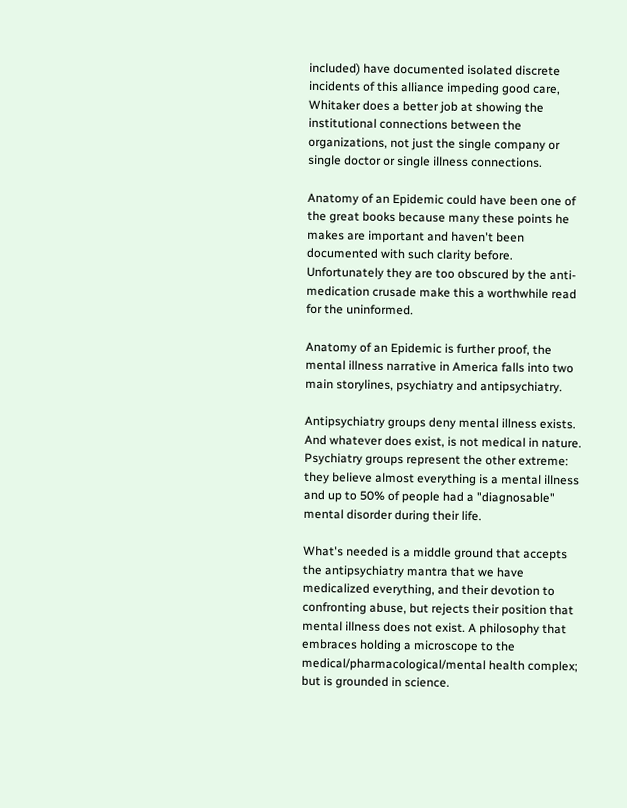included) have documented isolated discrete incidents of this alliance impeding good care, Whitaker does a better job at showing the institutional connections between the organizations, not just the single company or single doctor or single illness connections.

Anatomy of an Epidemic could have been one of the great books because many these points he makes are important and haven't been documented with such clarity before. Unfortunately they are too obscured by the anti-medication crusade make this a worthwhile read for the uninformed.

Anatomy of an Epidemic is further proof, the mental illness narrative in America falls into two main storylines, psychiatry and antipsychiatry.

Antipsychiatry groups deny mental illness exists. And whatever does exist, is not medical in nature. Psychiatry groups represent the other extreme: they believe almost everything is a mental illness and up to 50% of people had a "diagnosable" mental disorder during their life.

What's needed is a middle ground that accepts the antipsychiatry mantra that we have medicalized everything, and their devotion to confronting abuse, but rejects their position that mental illness does not exist. A philosophy that embraces holding a microscope to the medical/pharmacological/mental health complex; but is grounded in science.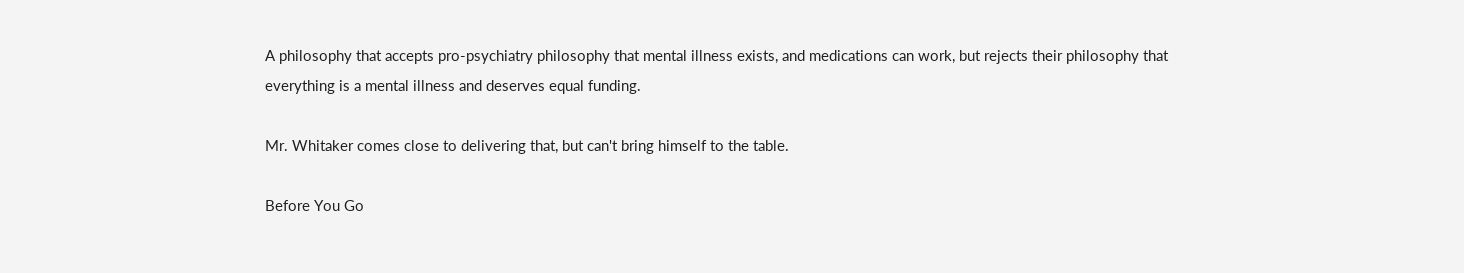A philosophy that accepts pro-psychiatry philosophy that mental illness exists, and medications can work, but rejects their philosophy that everything is a mental illness and deserves equal funding.

Mr. Whitaker comes close to delivering that, but can't bring himself to the table.

Before You Go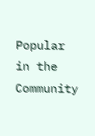Popular in the Community